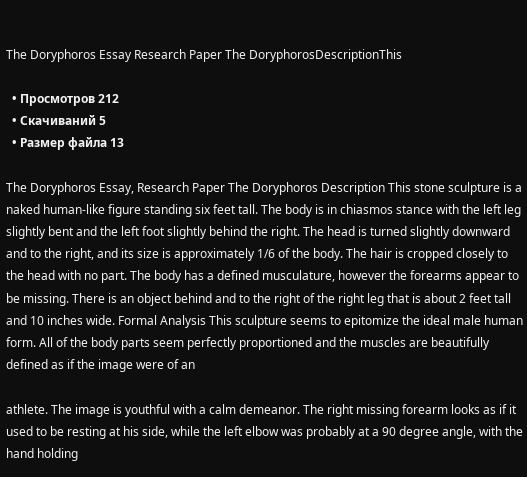The Doryphoros Essay Research Paper The DoryphorosDescriptionThis

  • Просмотров 212
  • Скачиваний 5
  • Размер файла 13

The Doryphoros Essay, Research Paper The Doryphoros Description This stone sculpture is a naked human-like figure standing six feet tall. The body is in chiasmos stance with the left leg slightly bent and the left foot slightly behind the right. The head is turned slightly downward and to the right, and its size is approximately 1/6 of the body. The hair is cropped closely to the head with no part. The body has a defined musculature, however the forearms appear to be missing. There is an object behind and to the right of the right leg that is about 2 feet tall and 10 inches wide. Formal Analysis This sculpture seems to epitomize the ideal male human form. All of the body parts seem perfectly proportioned and the muscles are beautifully defined as if the image were of an

athlete. The image is youthful with a calm demeanor. The right missing forearm looks as if it used to be resting at his side, while the left elbow was probably at a 90 degree angle, with the hand holding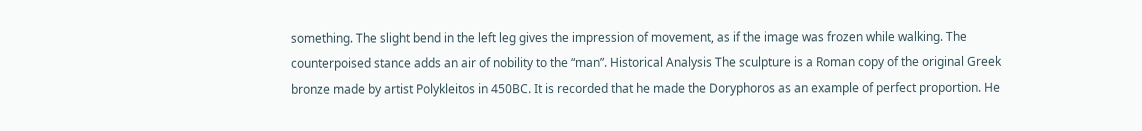something. The slight bend in the left leg gives the impression of movement, as if the image was frozen while walking. The counterpoised stance adds an air of nobility to the “man”. Historical Analysis The sculpture is a Roman copy of the original Greek bronze made by artist Polykleitos in 450BC. It is recorded that he made the Doryphoros as an example of perfect proportion. He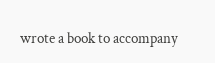wrote a book to accompany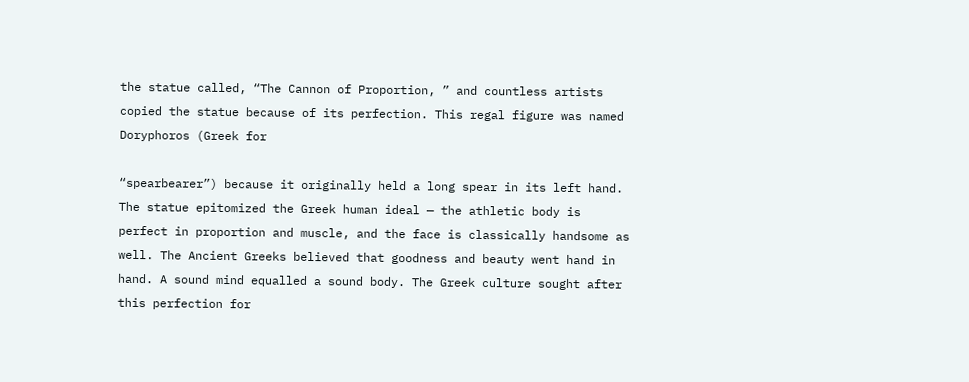the statue called, “The Cannon of Proportion, ” and countless artists copied the statue because of its perfection. This regal figure was named Doryphoros (Greek for

“spearbearer”) because it originally held a long spear in its left hand. The statue epitomized the Greek human ideal — the athletic body is perfect in proportion and muscle, and the face is classically handsome as well. The Ancient Greeks believed that goodness and beauty went hand in hand. A sound mind equalled a sound body. The Greek culture sought after this perfection for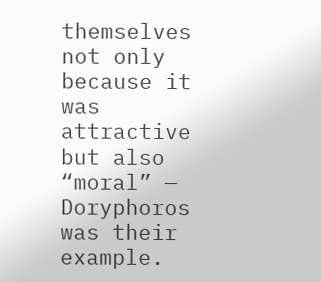themselves not only because it was attractive but also “moral” — Doryphoros was their example.